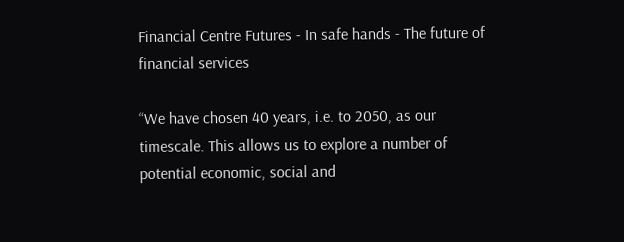Financial Centre Futures - In safe hands - The future of financial services

“We have chosen 40 years, i.e. to 2050, as our
timescale. This allows us to explore a number of
potential economic, social and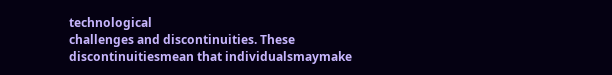technological
challenges and discontinuities. These
discontinuitiesmean that individualsmaymake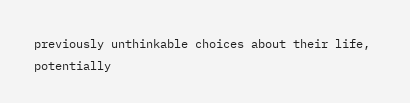previously unthinkable choices about their life,
potentially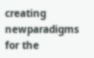creating newparadigms for the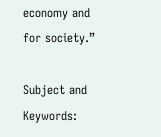economy and for society.”

Subject and Keywords: